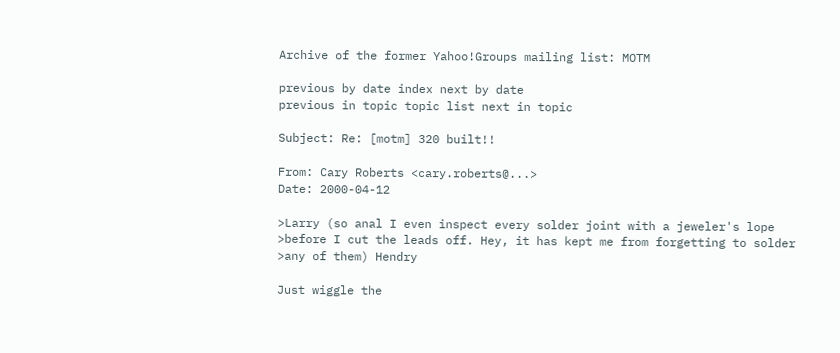Archive of the former Yahoo!Groups mailing list: MOTM

previous by date index next by date
previous in topic topic list next in topic

Subject: Re: [motm] 320 built!!

From: Cary Roberts <cary.roberts@...>
Date: 2000-04-12

>Larry (so anal I even inspect every solder joint with a jeweler's lope
>before I cut the leads off. Hey, it has kept me from forgetting to solder
>any of them) Hendry

Just wiggle the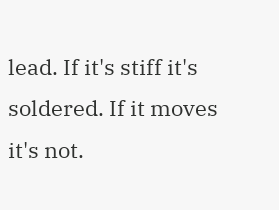lead. If it's stiff it's soldered. If it moves
it's not.